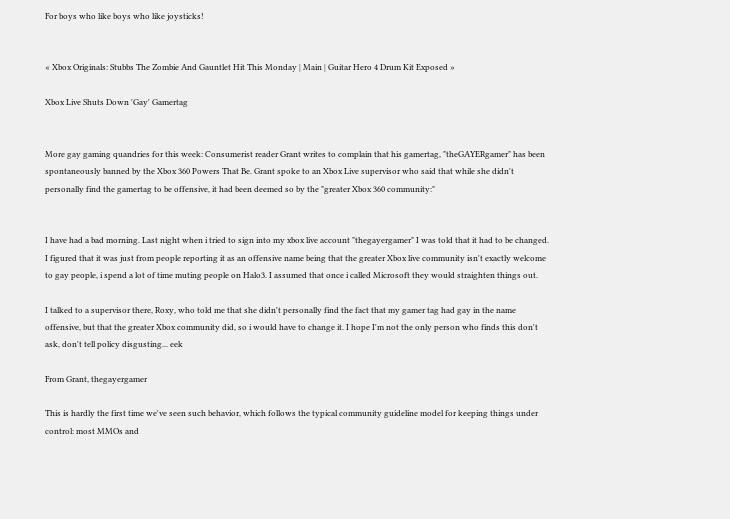For boys who like boys who like joysticks!


« Xbox Originals: Stubbs The Zombie And Gauntlet Hit This Monday | Main | Guitar Hero 4 Drum Kit Exposed »

Xbox Live Shuts Down 'Gay' Gamertag


More gay gaming quandries for this week: Consumerist reader Grant writes to complain that his gamertag, "theGAYERgamer" has been spontaneously banned by the Xbox 360 Powers That Be. Grant spoke to an Xbox Live supervisor who said that while she didn't personally find the gamertag to be offensive, it had been deemed so by the "greater Xbox 360 community:"


I have had a bad morning. Last night when i tried to sign into my xbox live account "thegayergamer" I was told that it had to be changed. I figured that it was just from people reporting it as an offensive name being that the greater Xbox live community isn't exactly welcome to gay people, i spend a lot of time muting people on Halo3. I assumed that once i called Microsoft they would straighten things out.

I talked to a supervisor there, Roxy, who told me that she didn't personally find the fact that my gamer tag had gay in the name offensive, but that the greater Xbox community did, so i would have to change it. I hope I'm not the only person who finds this don't ask, don't tell policy disgusting... eek

From Grant, thegayergamer

This is hardly the first time we've seen such behavior, which follows the typical community guideline model for keeping things under control: most MMOs and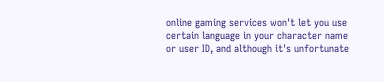online gaming services won't let you use certain language in your character name or user ID, and although it's unfortunate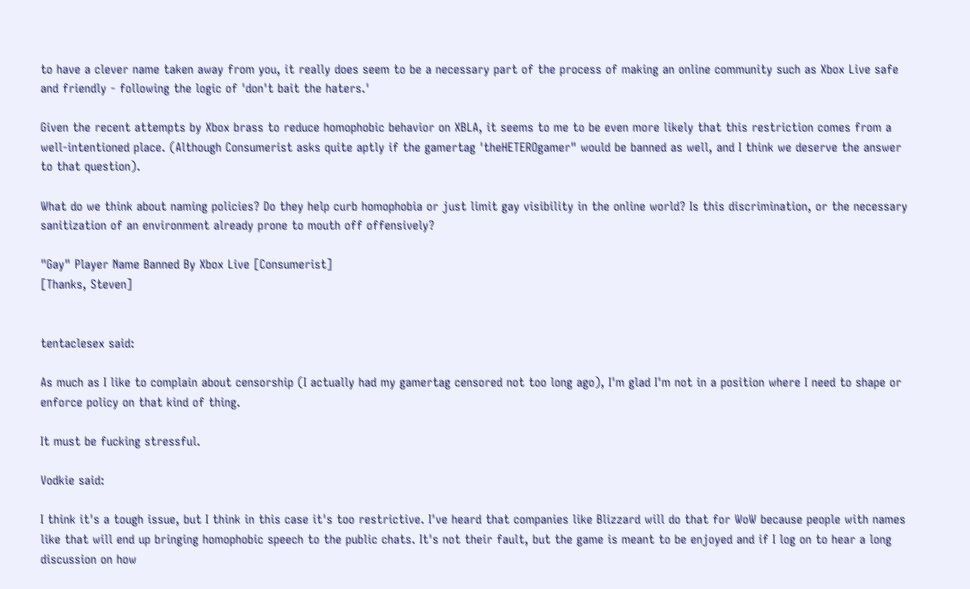to have a clever name taken away from you, it really does seem to be a necessary part of the process of making an online community such as Xbox Live safe and friendly - following the logic of 'don't bait the haters.'

Given the recent attempts by Xbox brass to reduce homophobic behavior on XBLA, it seems to me to be even more likely that this restriction comes from a well-intentioned place. (Although Consumerist asks quite aptly if the gamertag 'theHETEROgamer" would be banned as well, and I think we deserve the answer to that question).

What do we think about naming policies? Do they help curb homophobia or just limit gay visibility in the online world? Is this discrimination, or the necessary sanitization of an environment already prone to mouth off offensively?

"Gay" Player Name Banned By Xbox Live [Consumerist]
[Thanks, Steven]


tentaclesex said:

As much as I like to complain about censorship (I actually had my gamertag censored not too long ago), I'm glad I'm not in a position where I need to shape or enforce policy on that kind of thing.

It must be fucking stressful.

Vodkie said:

I think it's a tough issue, but I think in this case it's too restrictive. I've heard that companies like Blizzard will do that for WoW because people with names like that will end up bringing homophobic speech to the public chats. It's not their fault, but the game is meant to be enjoyed and if I log on to hear a long discussion on how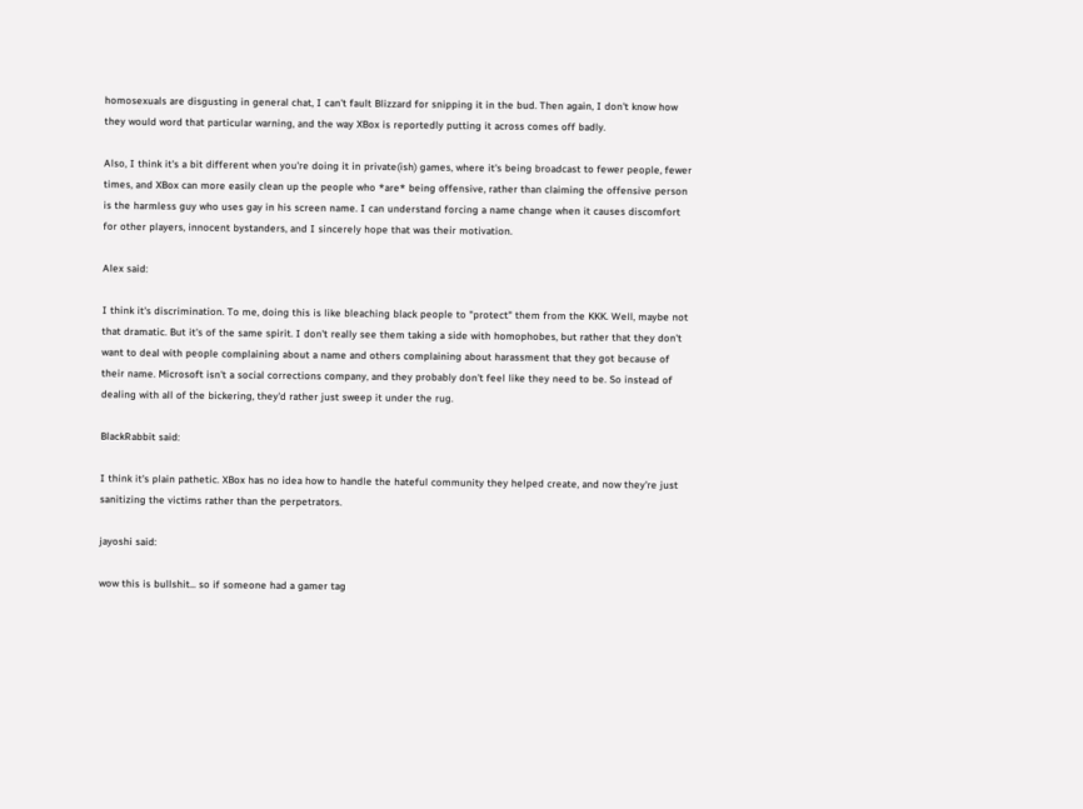homosexuals are disgusting in general chat, I can't fault Blizzard for snipping it in the bud. Then again, I don't know how they would word that particular warning, and the way XBox is reportedly putting it across comes off badly.

Also, I think it's a bit different when you're doing it in private(ish) games, where it's being broadcast to fewer people, fewer times, and XBox can more easily clean up the people who *are* being offensive, rather than claiming the offensive person is the harmless guy who uses gay in his screen name. I can understand forcing a name change when it causes discomfort for other players, innocent bystanders, and I sincerely hope that was their motivation.

Alex said:

I think it's discrimination. To me, doing this is like bleaching black people to "protect" them from the KKK. Well, maybe not that dramatic. But it's of the same spirit. I don't really see them taking a side with homophobes, but rather that they don't want to deal with people complaining about a name and others complaining about harassment that they got because of their name. Microsoft isn't a social corrections company, and they probably don't feel like they need to be. So instead of dealing with all of the bickering, they'd rather just sweep it under the rug.

BlackRabbit said:

I think it's plain pathetic. XBox has no idea how to handle the hateful community they helped create, and now they're just sanitizing the victims rather than the perpetrators.

jayoshi said:

wow this is bullshit... so if someone had a gamer tag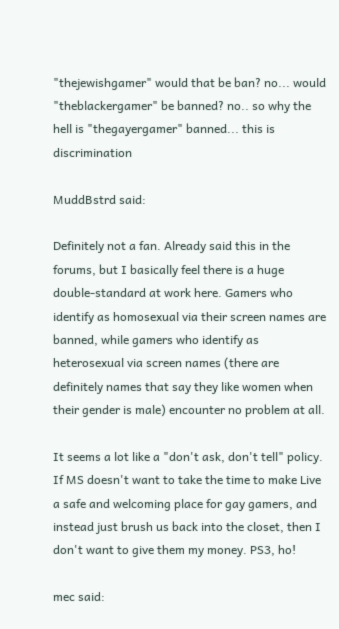"thejewishgamer" would that be ban? no... would "theblackergamer" be banned? no.. so why the hell is "thegayergamer" banned... this is discrimination

MuddBstrd said:

Definitely not a fan. Already said this in the forums, but I basically feel there is a huge double-standard at work here. Gamers who identify as homosexual via their screen names are banned, while gamers who identify as heterosexual via screen names (there are definitely names that say they like women when their gender is male) encounter no problem at all.

It seems a lot like a "don't ask, don't tell" policy. If MS doesn't want to take the time to make Live a safe and welcoming place for gay gamers, and instead just brush us back into the closet, then I don't want to give them my money. PS3, ho!

mec said: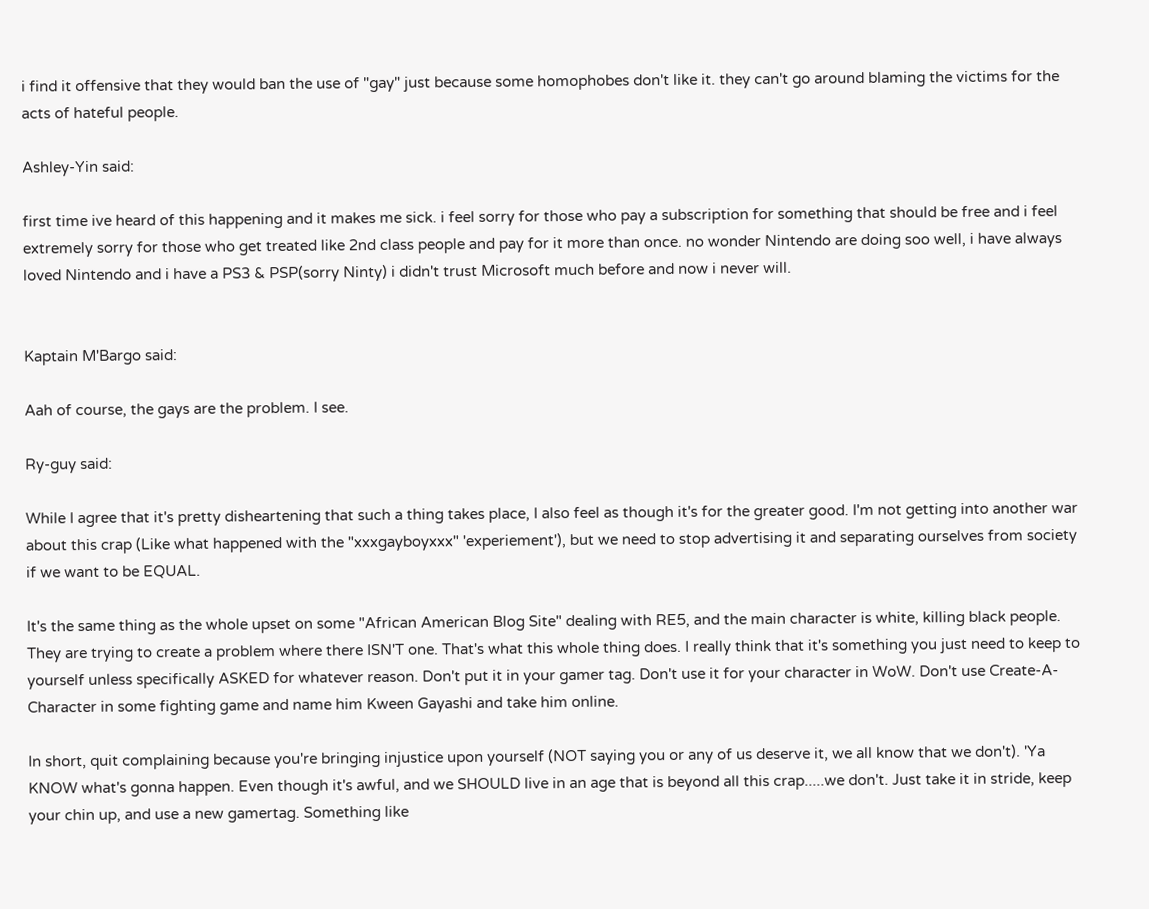i find it offensive that they would ban the use of "gay" just because some homophobes don't like it. they can't go around blaming the victims for the acts of hateful people.

Ashley-Yin said:

first time ive heard of this happening and it makes me sick. i feel sorry for those who pay a subscription for something that should be free and i feel extremely sorry for those who get treated like 2nd class people and pay for it more than once. no wonder Nintendo are doing soo well, i have always loved Nintendo and i have a PS3 & PSP(sorry Ninty) i didn't trust Microsoft much before and now i never will.


Kaptain M'Bargo said:

Aah of course, the gays are the problem. I see.

Ry-guy said:

While I agree that it's pretty disheartening that such a thing takes place, I also feel as though it's for the greater good. I'm not getting into another war about this crap (Like what happened with the "xxxgayboyxxx" 'experiement'), but we need to stop advertising it and separating ourselves from society if we want to be EQUAL.

It's the same thing as the whole upset on some "African American Blog Site" dealing with RE5, and the main character is white, killing black people. They are trying to create a problem where there ISN'T one. That's what this whole thing does. I really think that it's something you just need to keep to yourself unless specifically ASKED for whatever reason. Don't put it in your gamer tag. Don't use it for your character in WoW. Don't use Create-A-Character in some fighting game and name him Kween Gayashi and take him online.

In short, quit complaining because you're bringing injustice upon yourself (NOT saying you or any of us deserve it, we all know that we don't). 'Ya KNOW what's gonna happen. Even though it's awful, and we SHOULD live in an age that is beyond all this crap.....we don't. Just take it in stride, keep your chin up, and use a new gamertag. Something like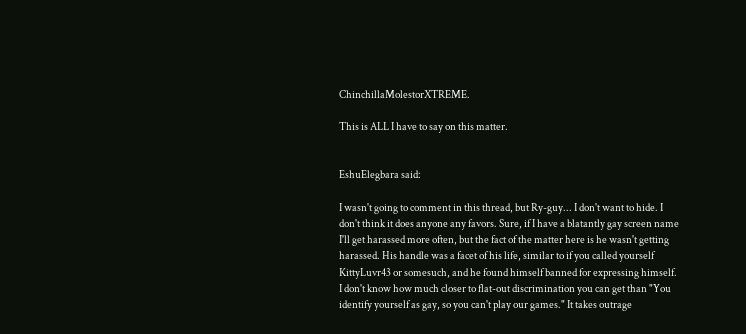ChinchillaMolestorXTREME.

This is ALL I have to say on this matter.


EshuElegbara said:

I wasn't going to comment in this thread, but Ry-guy... I don't want to hide. I don't think it does anyone any favors. Sure, if I have a blatantly gay screen name I'll get harassed more often, but the fact of the matter here is he wasn't getting harassed. His handle was a facet of his life, similar to if you called yourself KittyLuvr43 or somesuch, and he found himself banned for expressing himself. I don't know how much closer to flat-out discrimination you can get than "You identify yourself as gay, so you can't play our games." It takes outrage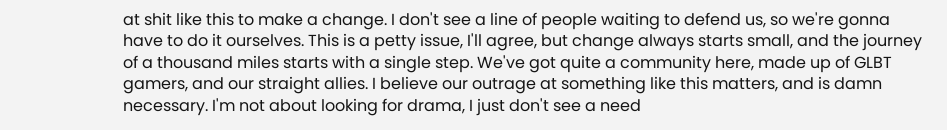at shit like this to make a change. I don't see a line of people waiting to defend us, so we're gonna have to do it ourselves. This is a petty issue, I'll agree, but change always starts small, and the journey of a thousand miles starts with a single step. We've got quite a community here, made up of GLBT gamers, and our straight allies. I believe our outrage at something like this matters, and is damn necessary. I'm not about looking for drama, I just don't see a need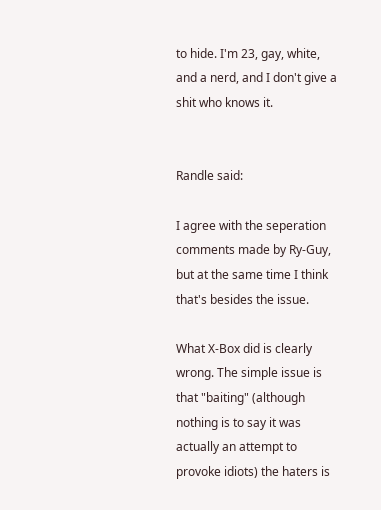to hide. I'm 23, gay, white, and a nerd, and I don't give a shit who knows it.


Randle said:

I agree with the seperation comments made by Ry-Guy, but at the same time I think that's besides the issue.

What X-Box did is clearly wrong. The simple issue is that "baiting" (although nothing is to say it was actually an attempt to provoke idiots) the haters is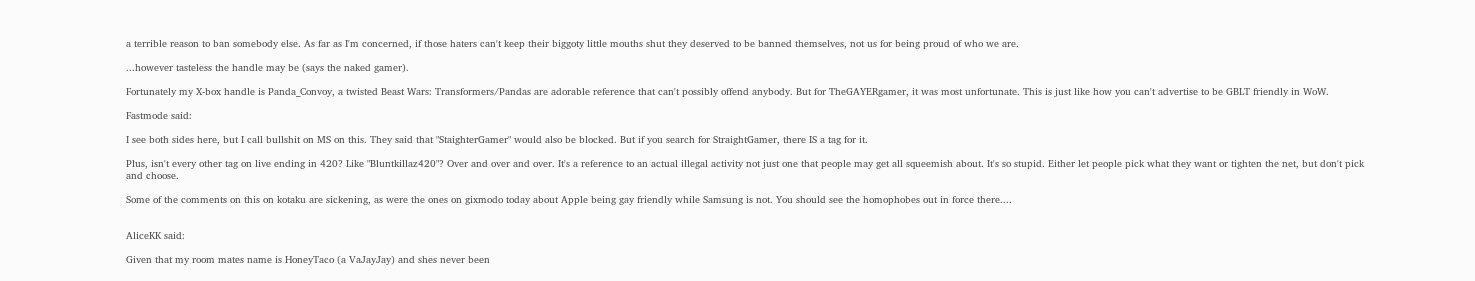a terrible reason to ban somebody else. As far as I'm concerned, if those haters can't keep their biggoty little mouths shut they deserved to be banned themselves, not us for being proud of who we are.

...however tasteless the handle may be (says the naked gamer).

Fortunately my X-box handle is Panda_Convoy, a twisted Beast Wars: Transformers/Pandas are adorable reference that can't possibly offend anybody. But for TheGAYERgamer, it was most unfortunate. This is just like how you can't advertise to be GBLT friendly in WoW.

Fastmode said:

I see both sides here, but I call bullshit on MS on this. They said that "StaighterGamer" would also be blocked. But if you search for StraightGamer, there IS a tag for it.

Plus, isn't every other tag on live ending in 420? Like "Bluntkillaz420"? Over and over and over. It's a reference to an actual illegal activity not just one that people may get all squeemish about. It's so stupid. Either let people pick what they want or tighten the net, but don't pick and choose.

Some of the comments on this on kotaku are sickening, as were the ones on gixmodo today about Apple being gay friendly while Samsung is not. You should see the homophobes out in force there....


AliceKK said:

Given that my room mates name is HoneyTaco (a VaJayJay) and shes never been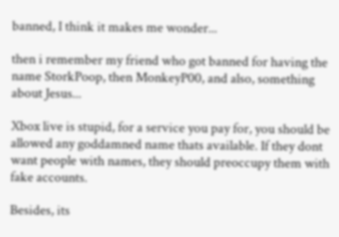banned, I think it makes me wonder...

then i remember my friend who got banned for having the name StorkPoop, then MonkeyP00, and also, something about Jesus...

Xbox live is stupid, for a service you pay for, you should be allowed any goddamned name thats available. If they dont want people with names, they should preoccupy them with fake accounts.

Besides, its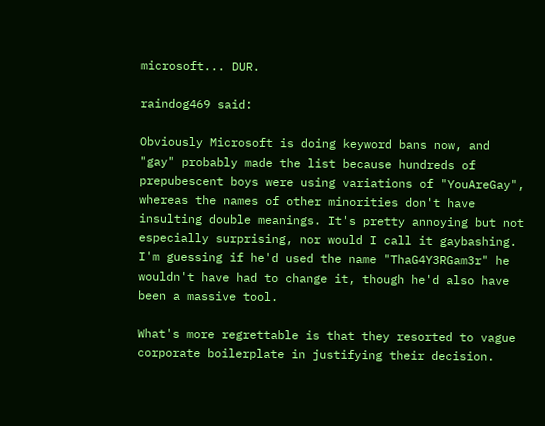microsoft... DUR.

raindog469 said:

Obviously Microsoft is doing keyword bans now, and "gay" probably made the list because hundreds of prepubescent boys were using variations of "YouAreGay", whereas the names of other minorities don't have insulting double meanings. It's pretty annoying but not especially surprising, nor would I call it gaybashing. I'm guessing if he'd used the name "ThaG4Y3RGam3r" he wouldn't have had to change it, though he'd also have been a massive tool.

What's more regrettable is that they resorted to vague corporate boilerplate in justifying their decision.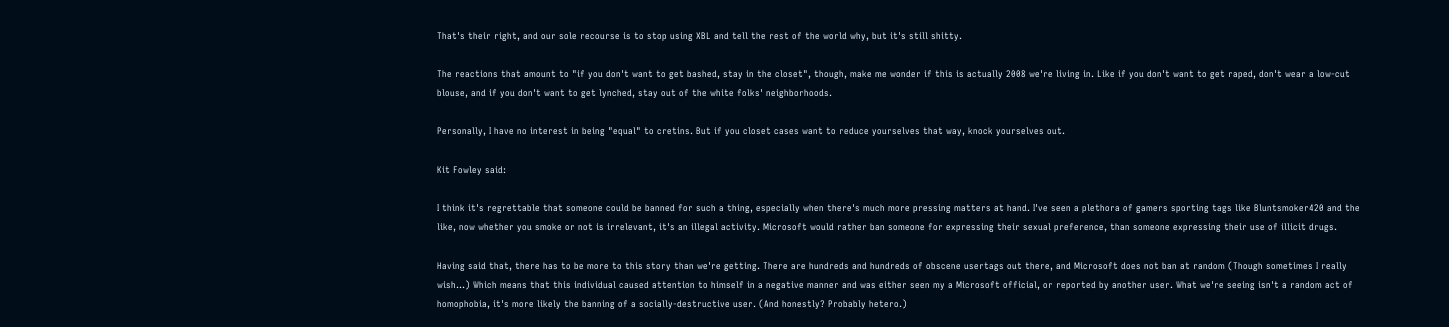That's their right, and our sole recourse is to stop using XBL and tell the rest of the world why, but it's still shitty.

The reactions that amount to "if you don't want to get bashed, stay in the closet", though, make me wonder if this is actually 2008 we're living in. Like if you don't want to get raped, don't wear a low-cut blouse, and if you don't want to get lynched, stay out of the white folks' neighborhoods.

Personally, I have no interest in being "equal" to cretins. But if you closet cases want to reduce yourselves that way, knock yourselves out.

Kit Fowley said:

I think it's regrettable that someone could be banned for such a thing, especially when there's much more pressing matters at hand. I've seen a plethora of gamers sporting tags like Bluntsmoker420 and the like, now whether you smoke or not is irrelevant, it's an illegal activity. Microsoft would rather ban someone for expressing their sexual preference, than someone expressing their use of illicit drugs.

Having said that, there has to be more to this story than we're getting. There are hundreds and hundreds of obscene usertags out there, and Microsoft does not ban at random (Though sometimes I really wish...) Which means that this individual caused attention to himself in a negative manner and was either seen my a Microsoft official, or reported by another user. What we're seeing isn't a random act of homophobia, it's more likely the banning of a socially-destructive user. (And honestly? Probably hetero.)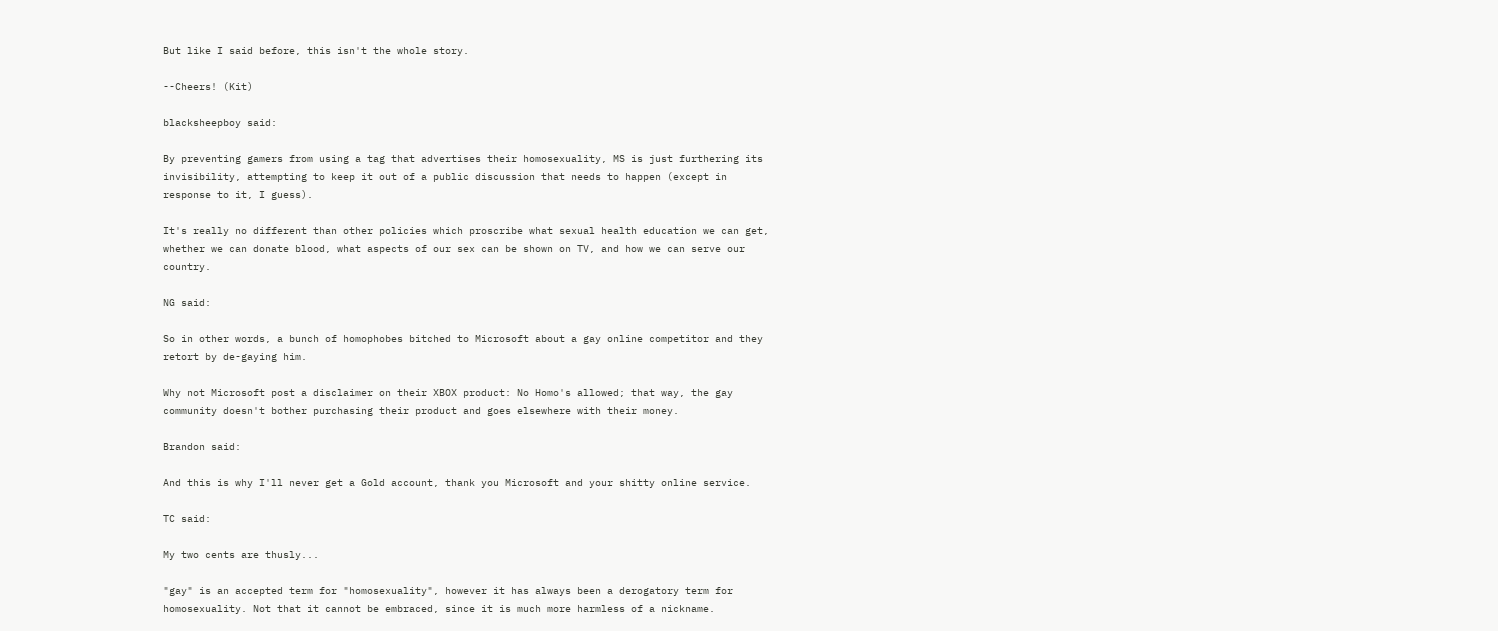But like I said before, this isn't the whole story.

--Cheers! (Kit)

blacksheepboy said:

By preventing gamers from using a tag that advertises their homosexuality, MS is just furthering its invisibility, attempting to keep it out of a public discussion that needs to happen (except in response to it, I guess).

It's really no different than other policies which proscribe what sexual health education we can get, whether we can donate blood, what aspects of our sex can be shown on TV, and how we can serve our country.

NG said:

So in other words, a bunch of homophobes bitched to Microsoft about a gay online competitor and they retort by de-gaying him.

Why not Microsoft post a disclaimer on their XBOX product: No Homo's allowed; that way, the gay community doesn't bother purchasing their product and goes elsewhere with their money.

Brandon said:

And this is why I'll never get a Gold account, thank you Microsoft and your shitty online service.

TC said:

My two cents are thusly...

"gay" is an accepted term for "homosexuality", however it has always been a derogatory term for homosexuality. Not that it cannot be embraced, since it is much more harmless of a nickname.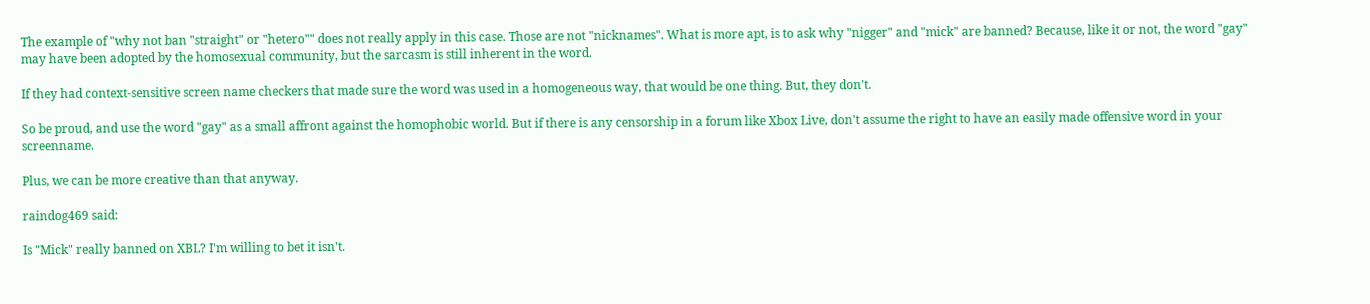The example of "why not ban "straight" or "hetero"" does not really apply in this case. Those are not "nicknames". What is more apt, is to ask why "nigger" and "mick" are banned? Because, like it or not, the word "gay" may have been adopted by the homosexual community, but the sarcasm is still inherent in the word.

If they had context-sensitive screen name checkers that made sure the word was used in a homogeneous way, that would be one thing. But, they don't.

So be proud, and use the word "gay" as a small affront against the homophobic world. But if there is any censorship in a forum like Xbox Live, don't assume the right to have an easily made offensive word in your screenname.

Plus, we can be more creative than that anyway.

raindog469 said:

Is "Mick" really banned on XBL? I'm willing to bet it isn't.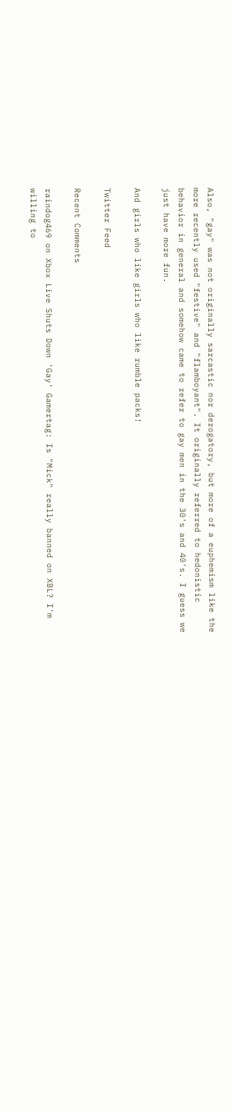Also, "gay" was not originally sarcastic nor derogatory, but more of a euphemism like the more recently used "festive" and "flamboyant". It originally referred to hedonistic behavior in general and somehow came to refer to gay men in the 30's and 40's. I guess we just have more fun.

And girls who like girls who like rumble packs!

Twitter Feed

Recent Comments

raindog469 on Xbox Live Shuts Down 'Gay' Gamertag: Is "Mick" really banned on XBL? I'm willing to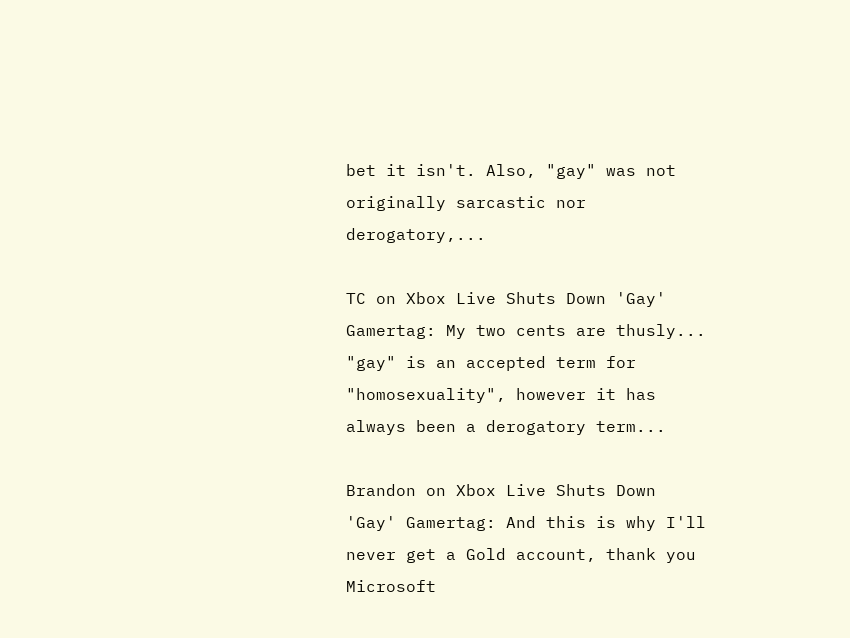bet it isn't. Also, "gay" was not originally sarcastic nor derogatory,...

TC on Xbox Live Shuts Down 'Gay' Gamertag: My two cents are thusly... "gay" is an accepted term for "homosexuality", however it has always been a derogatory term...

Brandon on Xbox Live Shuts Down 'Gay' Gamertag: And this is why I'll never get a Gold account, thank you Microsoft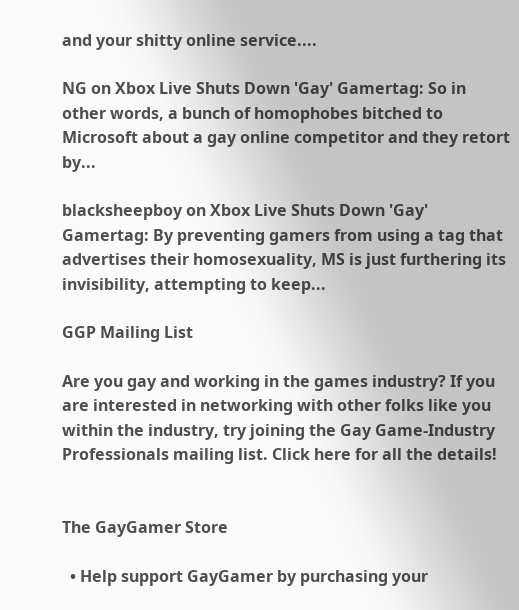and your shitty online service....

NG on Xbox Live Shuts Down 'Gay' Gamertag: So in other words, a bunch of homophobes bitched to Microsoft about a gay online competitor and they retort by...

blacksheepboy on Xbox Live Shuts Down 'Gay' Gamertag: By preventing gamers from using a tag that advertises their homosexuality, MS is just furthering its invisibility, attempting to keep...

GGP Mailing List

Are you gay and working in the games industry? If you are interested in networking with other folks like you within the industry, try joining the Gay Game-Industry Professionals mailing list. Click here for all the details!


The GayGamer Store

  • Help support GayGamer by purchasing your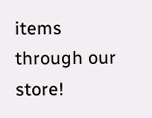items through our store!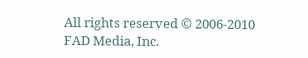All rights reserved © 2006-2010 FAD Media, Inc.